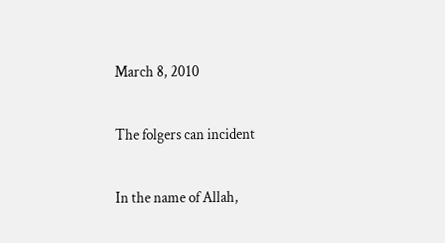March 8, 2010

The folgers can incident

In the name of Allah,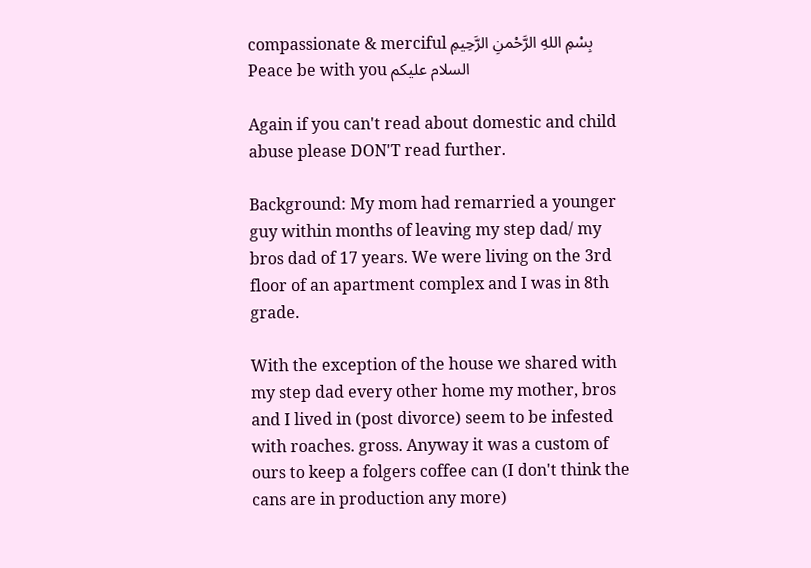compassionate & merciful بِسْمِ اللهِ الرَّحْمنِ الرَّحِيمِ
Peace be with you السلام عليكم

Again if you can't read about domestic and child abuse please DON'T read further.

Background: My mom had remarried a younger guy within months of leaving my step dad/ my bros dad of 17 years. We were living on the 3rd floor of an apartment complex and I was in 8th grade.

With the exception of the house we shared with my step dad every other home my mother, bros and I lived in (post divorce) seem to be infested with roaches. gross. Anyway it was a custom of ours to keep a folgers coffee can (I don't think the cans are in production any more)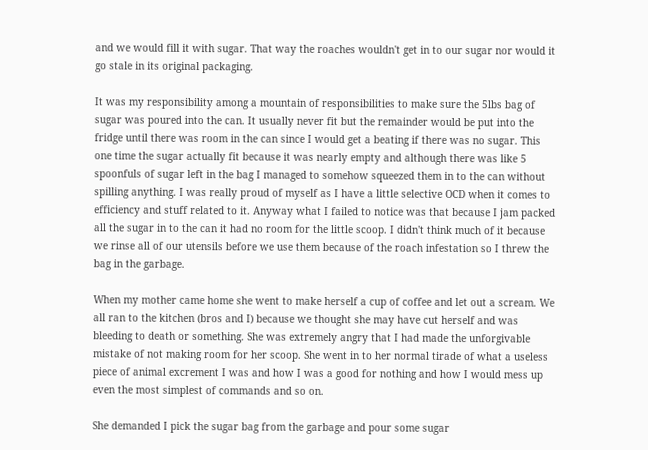and we would fill it with sugar. That way the roaches wouldn't get in to our sugar nor would it go stale in its original packaging.

It was my responsibility among a mountain of responsibilities to make sure the 5lbs bag of sugar was poured into the can. It usually never fit but the remainder would be put into the fridge until there was room in the can since I would get a beating if there was no sugar. This one time the sugar actually fit because it was nearly empty and although there was like 5 spoonfuls of sugar left in the bag I managed to somehow squeezed them in to the can without spilling anything. I was really proud of myself as I have a little selective OCD when it comes to efficiency and stuff related to it. Anyway what I failed to notice was that because I jam packed all the sugar in to the can it had no room for the little scoop. I didn't think much of it because we rinse all of our utensils before we use them because of the roach infestation so I threw the bag in the garbage.

When my mother came home she went to make herself a cup of coffee and let out a scream. We all ran to the kitchen (bros and I) because we thought she may have cut herself and was bleeding to death or something. She was extremely angry that I had made the unforgivable mistake of not making room for her scoop. She went in to her normal tirade of what a useless piece of animal excrement I was and how I was a good for nothing and how I would mess up even the most simplest of commands and so on.

She demanded I pick the sugar bag from the garbage and pour some sugar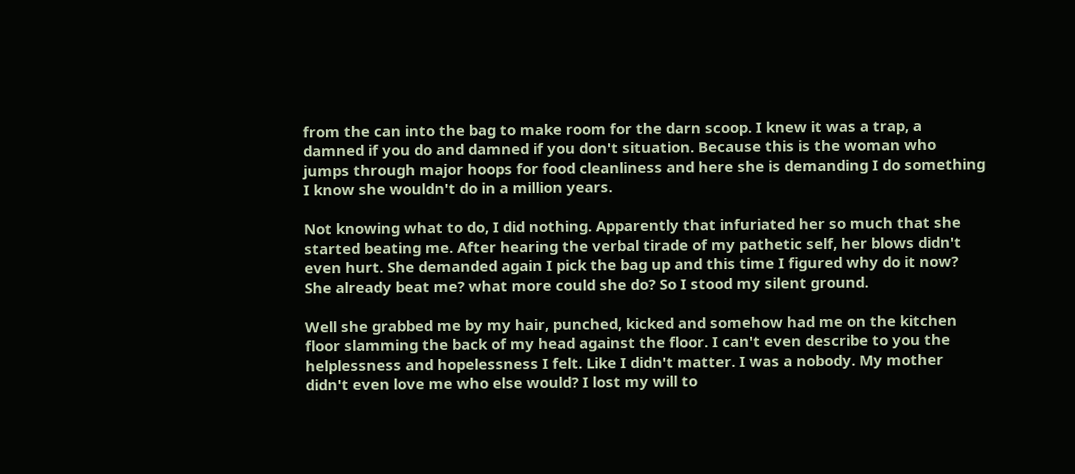from the can into the bag to make room for the darn scoop. I knew it was a trap, a damned if you do and damned if you don't situation. Because this is the woman who jumps through major hoops for food cleanliness and here she is demanding I do something I know she wouldn't do in a million years.

Not knowing what to do, I did nothing. Apparently that infuriated her so much that she started beating me. After hearing the verbal tirade of my pathetic self, her blows didn't even hurt. She demanded again I pick the bag up and this time I figured why do it now? She already beat me? what more could she do? So I stood my silent ground.

Well she grabbed me by my hair, punched, kicked and somehow had me on the kitchen floor slamming the back of my head against the floor. I can't even describe to you the helplessness and hopelessness I felt. Like I didn't matter. I was a nobody. My mother didn't even love me who else would? I lost my will to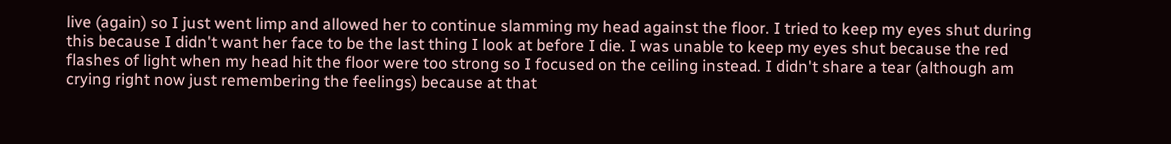live (again) so I just went limp and allowed her to continue slamming my head against the floor. I tried to keep my eyes shut during this because I didn't want her face to be the last thing I look at before I die. I was unable to keep my eyes shut because the red flashes of light when my head hit the floor were too strong so I focused on the ceiling instead. I didn't share a tear (although am crying right now just remembering the feelings) because at that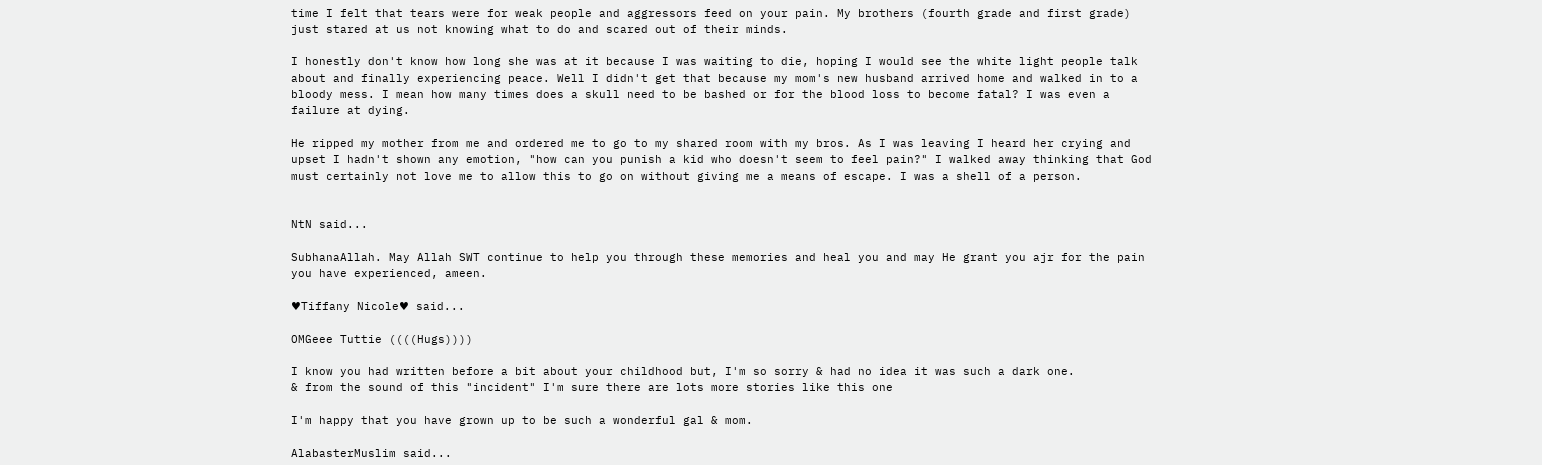time I felt that tears were for weak people and aggressors feed on your pain. My brothers (fourth grade and first grade) just stared at us not knowing what to do and scared out of their minds.

I honestly don't know how long she was at it because I was waiting to die, hoping I would see the white light people talk about and finally experiencing peace. Well I didn't get that because my mom's new husband arrived home and walked in to a bloody mess. I mean how many times does a skull need to be bashed or for the blood loss to become fatal? I was even a failure at dying.

He ripped my mother from me and ordered me to go to my shared room with my bros. As I was leaving I heard her crying and upset I hadn't shown any emotion, "how can you punish a kid who doesn't seem to feel pain?" I walked away thinking that God must certainly not love me to allow this to go on without giving me a means of escape. I was a shell of a person.


NtN said...

SubhanaAllah. May Allah SWT continue to help you through these memories and heal you and may He grant you ajr for the pain you have experienced, ameen.

♥Tiffany Nicole♥ said...

OMGeee Tuttie ((((Hugs))))

I know you had written before a bit about your childhood but, I'm so sorry & had no idea it was such a dark one.
& from the sound of this "incident" I'm sure there are lots more stories like this one

I'm happy that you have grown up to be such a wonderful gal & mom.

AlabasterMuslim said...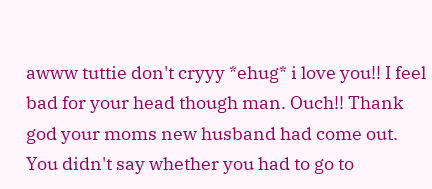awww tuttie don't cryyy *ehug* i love you!! I feel bad for your head though man. Ouch!! Thank god your moms new husband had come out. You didn't say whether you had to go to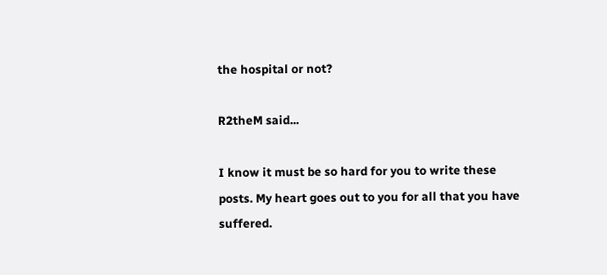the hospital or not?

R2theM said...

I know it must be so hard for you to write these posts. My heart goes out to you for all that you have suffered.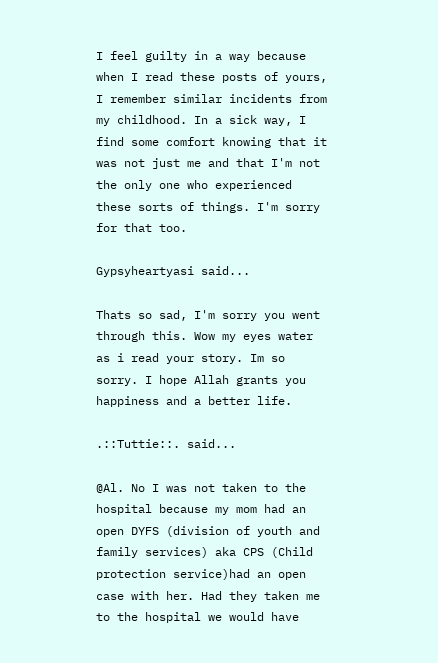I feel guilty in a way because when I read these posts of yours, I remember similar incidents from my childhood. In a sick way, I find some comfort knowing that it was not just me and that I'm not the only one who experienced these sorts of things. I'm sorry for that too.

Gypsyheartyasi said...

Thats so sad, I'm sorry you went through this. Wow my eyes water as i read your story. Im so sorry. I hope Allah grants you happiness and a better life.

.::Tuttie::. said...

@Al. No I was not taken to the hospital because my mom had an open DYFS (division of youth and family services) aka CPS (Child protection service)had an open case with her. Had they taken me to the hospital we would have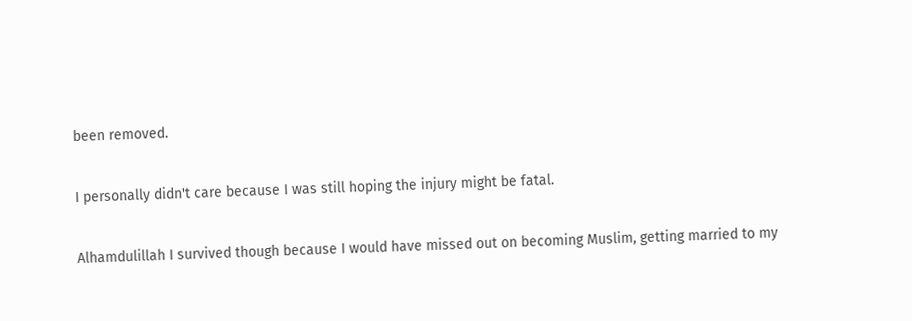been removed.

I personally didn't care because I was still hoping the injury might be fatal.

Alhamdulillah I survived though because I would have missed out on becoming Muslim, getting married to my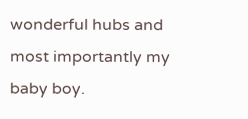wonderful hubs and most importantly my baby boy.